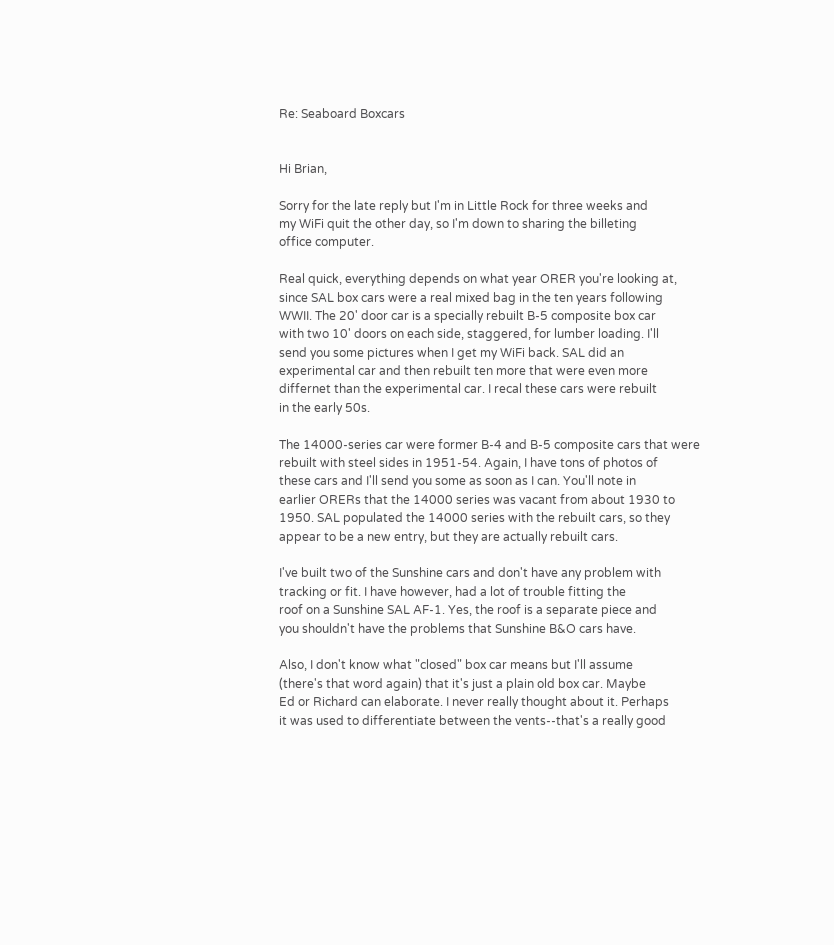Re: Seaboard Boxcars


Hi Brian,

Sorry for the late reply but I'm in Little Rock for three weeks and
my WiFi quit the other day, so I'm down to sharing the billeting
office computer.

Real quick, everything depends on what year ORER you're looking at,
since SAL box cars were a real mixed bag in the ten years following
WWII. The 20' door car is a specially rebuilt B-5 composite box car
with two 10' doors on each side, staggered, for lumber loading. I'll
send you some pictures when I get my WiFi back. SAL did an
experimental car and then rebuilt ten more that were even more
differnet than the experimental car. I recal these cars were rebuilt
in the early 50s.

The 14000-series car were former B-4 and B-5 composite cars that were
rebuilt with steel sides in 1951-54. Again, I have tons of photos of
these cars and I'll send you some as soon as I can. You'll note in
earlier ORERs that the 14000 series was vacant from about 1930 to
1950. SAL populated the 14000 series with the rebuilt cars, so they
appear to be a new entry, but they are actually rebuilt cars.

I've built two of the Sunshine cars and don't have any problem with
tracking or fit. I have however, had a lot of trouble fitting the
roof on a Sunshine SAL AF-1. Yes, the roof is a separate piece and
you shouldn't have the problems that Sunshine B&O cars have.

Also, I don't know what "closed" box car means but I'll assume
(there's that word again) that it's just a plain old box car. Maybe
Ed or Richard can elaborate. I never really thought about it. Perhaps
it was used to differentiate between the vents--that's a really good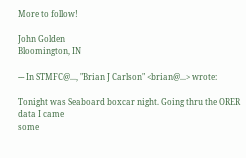More to follow!

John Golden
Bloomington, IN

--- In STMFC@..., "Brian J Carlson" <brian@...> wrote:

Tonight was Seaboard boxcar night. Going thru the ORER data I came
some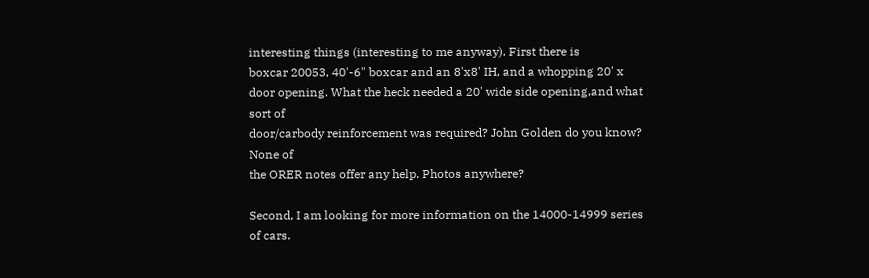interesting things (interesting to me anyway). First there is
boxcar 20053, 40'-6" boxcar and an 8'x8' IH, and a whopping 20' x
door opening. What the heck needed a 20' wide side opening,and what
sort of
door/carbody reinforcement was required? John Golden do you know?
None of
the ORER notes offer any help. Photos anywhere?

Second, I am looking for more information on the 14000-14999 series
of cars.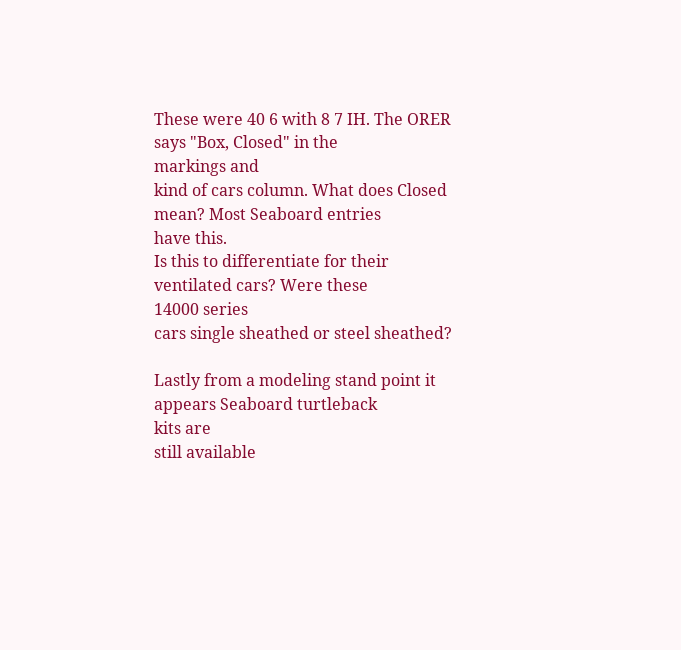These were 40 6 with 8 7 IH. The ORER says "Box, Closed" in the
markings and
kind of cars column. What does Closed mean? Most Seaboard entries
have this.
Is this to differentiate for their ventilated cars? Were these
14000 series
cars single sheathed or steel sheathed?

Lastly from a modeling stand point it appears Seaboard turtleback
kits are
still available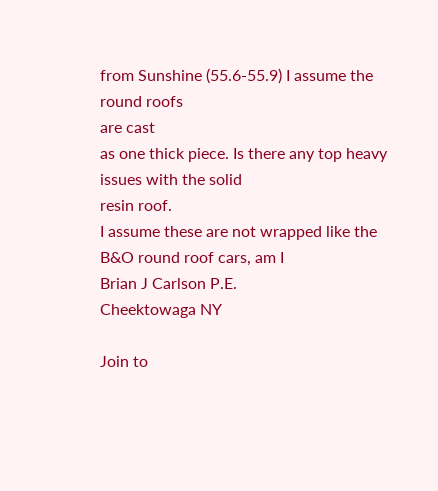from Sunshine (55.6-55.9) I assume the round roofs
are cast
as one thick piece. Is there any top heavy issues with the solid
resin roof.
I assume these are not wrapped like the B&O round roof cars, am I
Brian J Carlson P.E.
Cheektowaga NY

Join to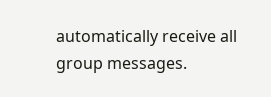automatically receive all group messages.